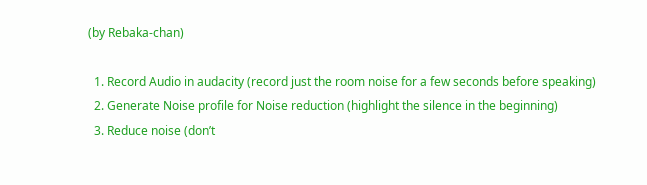(by Rebaka-chan)

  1. Record Audio in audacity (record just the room noise for a few seconds before speaking)
  2. Generate Noise profile for Noise reduction (highlight the silence in the beginning)
  3. Reduce noise (don’t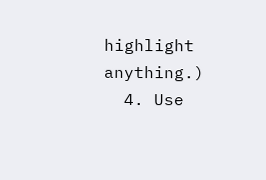highlight anything.)
  4. Use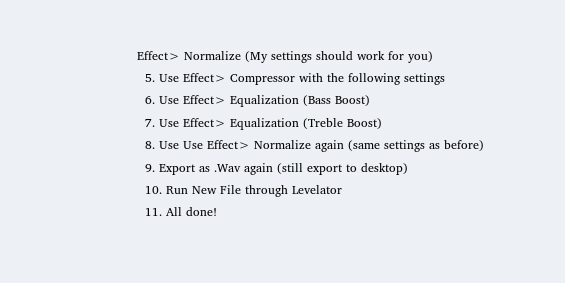Effect> Normalize (My settings should work for you)
  5. Use Effect> Compressor with the following settings
  6. Use Effect> Equalization (Bass Boost)
  7. Use Effect> Equalization (Treble Boost)
  8. Use Use Effect> Normalize again (same settings as before)
  9. Export as .Wav again (still export to desktop)
  10. Run New File through Levelator
  11. All done!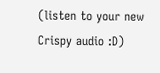(listen to your new Crispy audio :D)